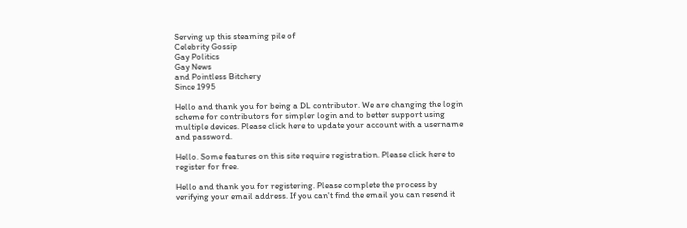Serving up this steaming pile of
Celebrity Gossip
Gay Politics
Gay News
and Pointless Bitchery
Since 1995

Hello and thank you for being a DL contributor. We are changing the login scheme for contributors for simpler login and to better support using multiple devices. Please click here to update your account with a username and password.

Hello. Some features on this site require registration. Please click here to register for free.

Hello and thank you for registering. Please complete the process by verifying your email address. If you can't find the email you can resend it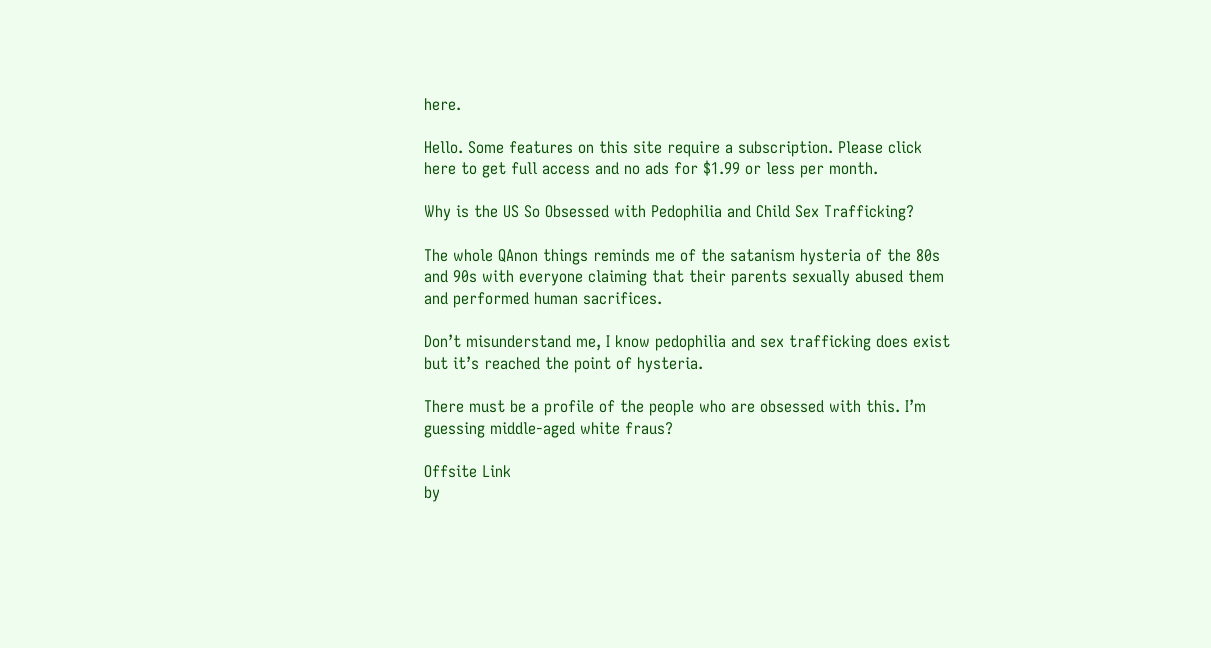here.

Hello. Some features on this site require a subscription. Please click here to get full access and no ads for $1.99 or less per month.

Why is the US So Obsessed with Pedophilia and Child Sex Trafficking?

The whole QAnon things reminds me of the satanism hysteria of the 80s and 90s with everyone claiming that their parents sexually abused them and performed human sacrifices.

Don’t misunderstand me, I know pedophilia and sex trafficking does exist but it’s reached the point of hysteria.

There must be a profile of the people who are obsessed with this. I’m guessing middle-aged white fraus?

Offsite Link
by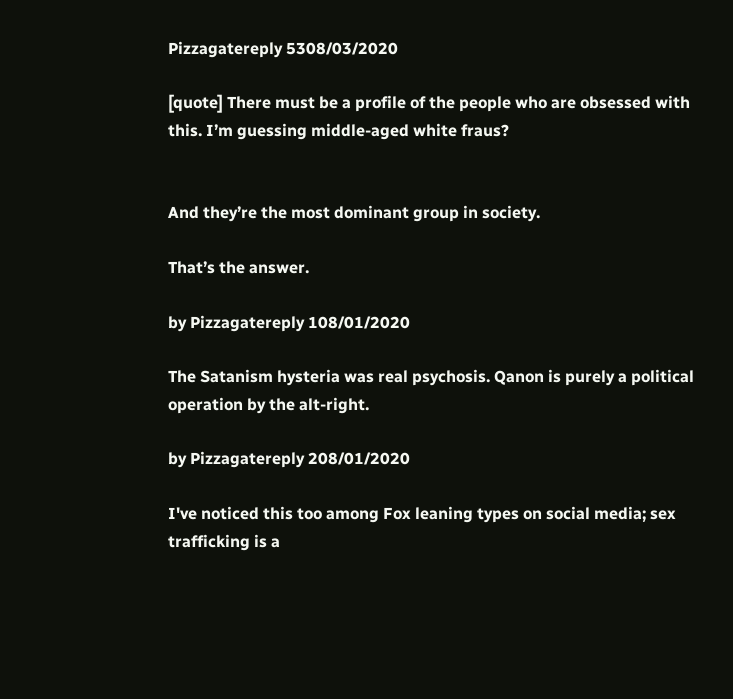Pizzagatereply 5308/03/2020

[quote] There must be a profile of the people who are obsessed with this. I’m guessing middle-aged white fraus?


And they’re the most dominant group in society.

That’s the answer.

by Pizzagatereply 108/01/2020

The Satanism hysteria was real psychosis. Qanon is purely a political operation by the alt-right.

by Pizzagatereply 208/01/2020

I've noticed this too among Fox leaning types on social media; sex trafficking is a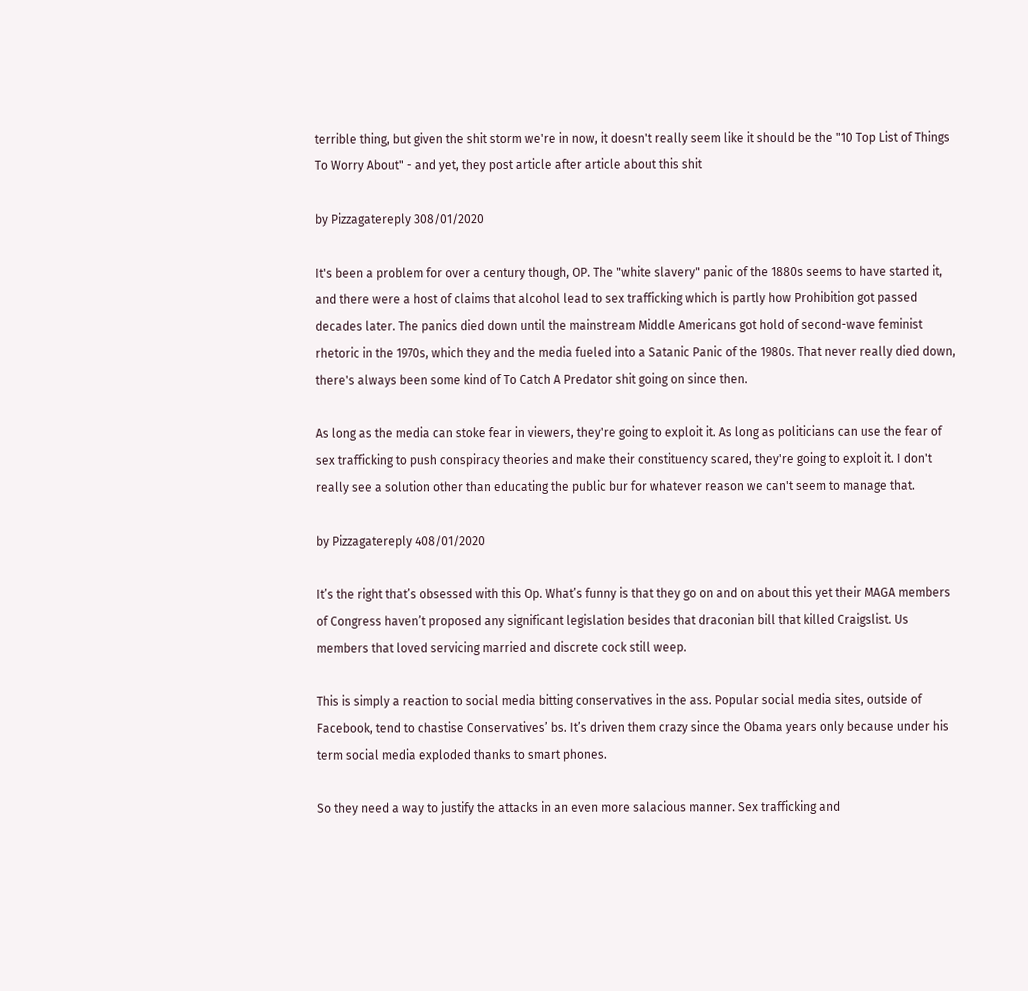terrible thing, but given the shit storm we're in now, it doesn't really seem like it should be the "10 Top List of Things To Worry About" - and yet, they post article after article about this shit

by Pizzagatereply 308/01/2020

It's been a problem for over a century though, OP. The "white slavery" panic of the 1880s seems to have started it, and there were a host of claims that alcohol lead to sex trafficking which is partly how Prohibition got passed decades later. The panics died down until the mainstream Middle Americans got hold of second-wave feminist rhetoric in the 1970s, which they and the media fueled into a Satanic Panic of the 1980s. That never really died down, there's always been some kind of To Catch A Predator shit going on since then.

As long as the media can stoke fear in viewers, they're going to exploit it. As long as politicians can use the fear of sex trafficking to push conspiracy theories and make their constituency scared, they're going to exploit it. I don't really see a solution other than educating the public bur for whatever reason we can't seem to manage that.

by Pizzagatereply 408/01/2020

It’s the right that’s obsessed with this Op. What’s funny is that they go on and on about this yet their MAGA members of Congress haven’t proposed any significant legislation besides that draconian bill that killed Craigslist. Us members that loved servicing married and discrete cock still weep.

This is simply a reaction to social media bitting conservatives in the ass. Popular social media sites, outside of Facebook, tend to chastise Conservatives’ bs. It’s driven them crazy since the Obama years only because under his term social media exploded thanks to smart phones.

So they need a way to justify the attacks in an even more salacious manner. Sex trafficking and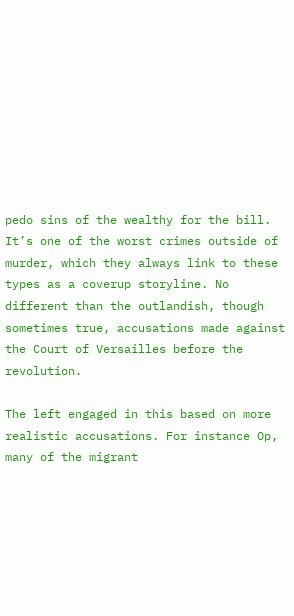pedo sins of the wealthy for the bill. It’s one of the worst crimes outside of murder, which they always link to these types as a coverup storyline. No different than the outlandish, though sometimes true, accusations made against the Court of Versailles before the revolution.

The left engaged in this based on more realistic accusations. For instance Op, many of the migrant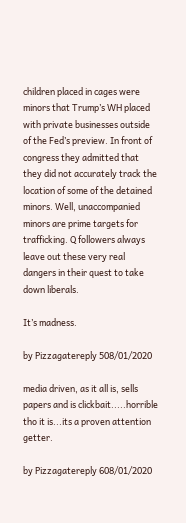children placed in cages were minors that Trump’s WH placed with private businesses outside of the Fed’s preview. In front of congress they admitted that they did not accurately track the location of some of the detained minors. Well, unaccompanied minors are prime targets for trafficking. Q followers always leave out these very real dangers in their quest to take down liberals.

It’s madness.

by Pizzagatereply 508/01/2020

media driven, as it all is, sells papers and is clickbait.....horrible tho it is...its a proven attention getter.

by Pizzagatereply 608/01/2020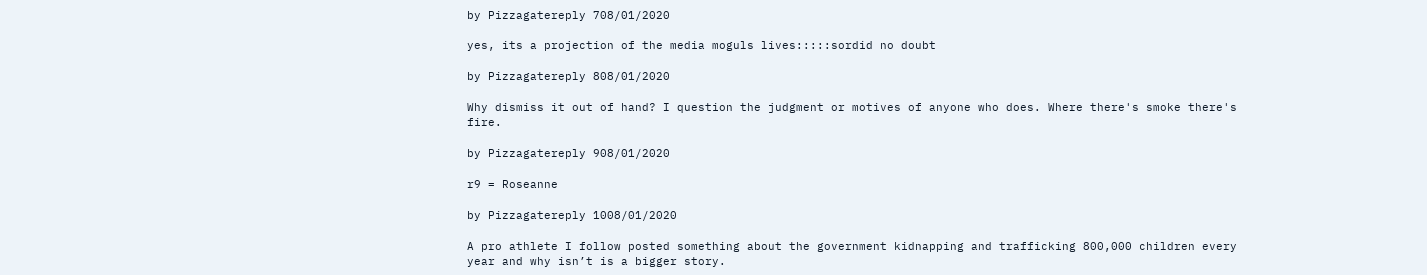by Pizzagatereply 708/01/2020

yes, its a projection of the media moguls lives:::::sordid no doubt

by Pizzagatereply 808/01/2020

Why dismiss it out of hand? I question the judgment or motives of anyone who does. Where there's smoke there's fire.

by Pizzagatereply 908/01/2020

r9 = Roseanne

by Pizzagatereply 1008/01/2020

A pro athlete I follow posted something about the government kidnapping and trafficking 800,000 children every year and why isn’t is a bigger story.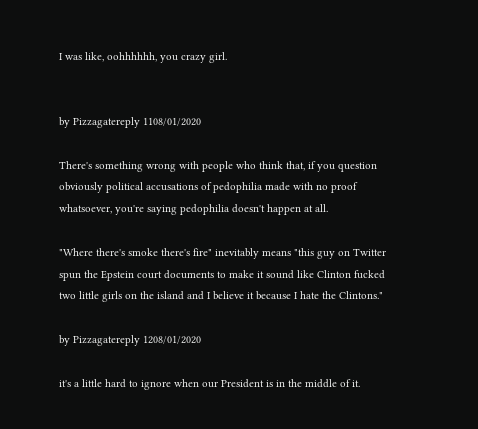I was like, oohhhhhh, you crazy girl.


by Pizzagatereply 1108/01/2020

There's something wrong with people who think that, if you question obviously political accusations of pedophilia made with no proof whatsoever, you're saying pedophilia doesn't happen at all.

"Where there's smoke there's fire" inevitably means "this guy on Twitter spun the Epstein court documents to make it sound like Clinton fucked two little girls on the island and I believe it because I hate the Clintons."

by Pizzagatereply 1208/01/2020

it's a little hard to ignore when our President is in the middle of it.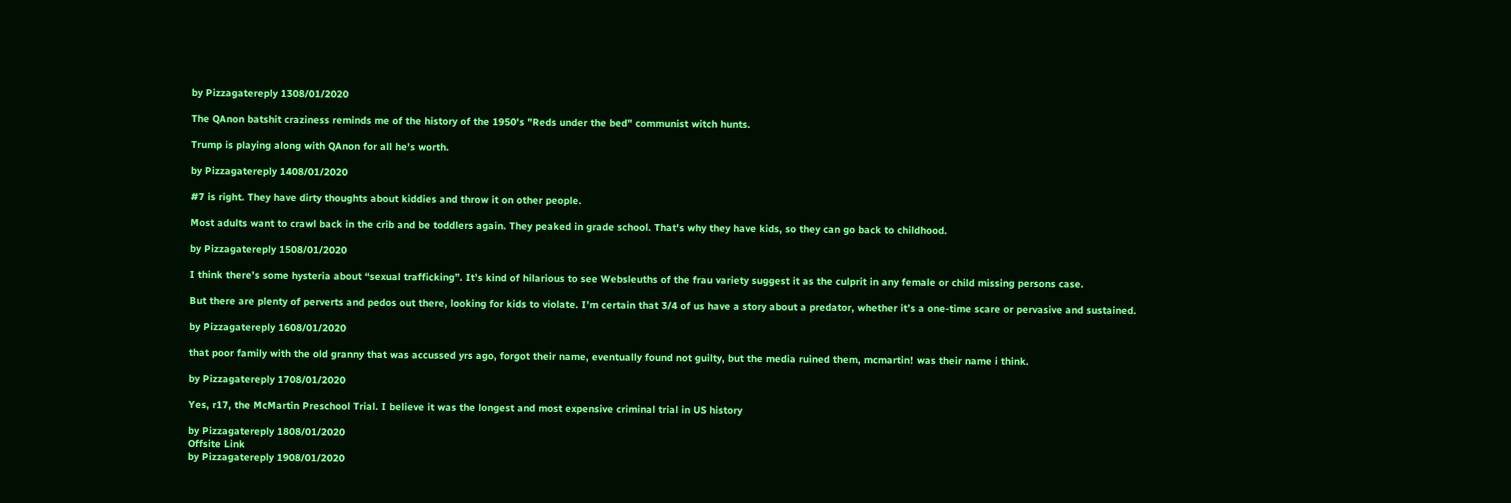by Pizzagatereply 1308/01/2020

The QAnon batshit craziness reminds me of the history of the 1950's "Reds under the bed" communist witch hunts.

Trump is playing along with QAnon for all he's worth.

by Pizzagatereply 1408/01/2020

#7 is right. They have dirty thoughts about kiddies and throw it on other people.

Most adults want to crawl back in the crib and be toddlers again. They peaked in grade school. That's why they have kids, so they can go back to childhood.

by Pizzagatereply 1508/01/2020

I think there’s some hysteria about “sexual trafficking”. It’s kind of hilarious to see Websleuths of the frau variety suggest it as the culprit in any female or child missing persons case.

But there are plenty of perverts and pedos out there, looking for kids to violate. I’m certain that 3/4 of us have a story about a predator, whether it’s a one-time scare or pervasive and sustained.

by Pizzagatereply 1608/01/2020

that poor family with the old granny that was accussed yrs ago, forgot their name, eventually found not guilty, but the media ruined them, mcmartin! was their name i think.

by Pizzagatereply 1708/01/2020

Yes, r17, the McMartin Preschool Trial. I believe it was the longest and most expensive criminal trial in US history

by Pizzagatereply 1808/01/2020
Offsite Link
by Pizzagatereply 1908/01/2020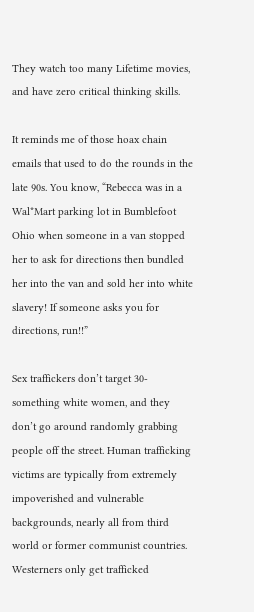They watch too many Lifetime movies, and have zero critical thinking skills.

It reminds me of those hoax chain emails that used to do the rounds in the late 90s. You know, “Rebecca was in a Wal*Mart parking lot in Bumblefoot Ohio when someone in a van stopped her to ask for directions then bundled her into the van and sold her into white slavery! If someone asks you for directions, run!!”

Sex traffickers don’t target 30-something white women, and they don’t go around randomly grabbing people off the street. Human trafficking victims are typically from extremely impoverished and vulnerable backgrounds, nearly all from third world or former communist countries. Westerners only get trafficked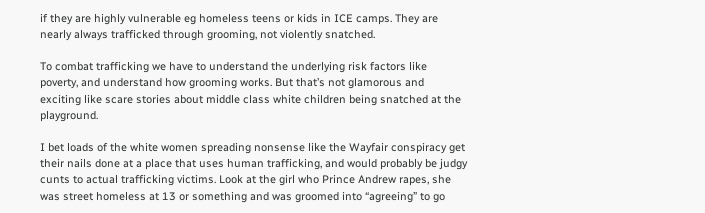if they are highly vulnerable eg homeless teens or kids in ICE camps. They are nearly always trafficked through grooming, not violently snatched.

To combat trafficking we have to understand the underlying risk factors like poverty, and understand how grooming works. But that’s not glamorous and exciting like scare stories about middle class white children being snatched at the playground.

I bet loads of the white women spreading nonsense like the Wayfair conspiracy get their nails done at a place that uses human trafficking, and would probably be judgy cunts to actual trafficking victims. Look at the girl who Prince Andrew rapes, she was street homeless at 13 or something and was groomed into “agreeing” to go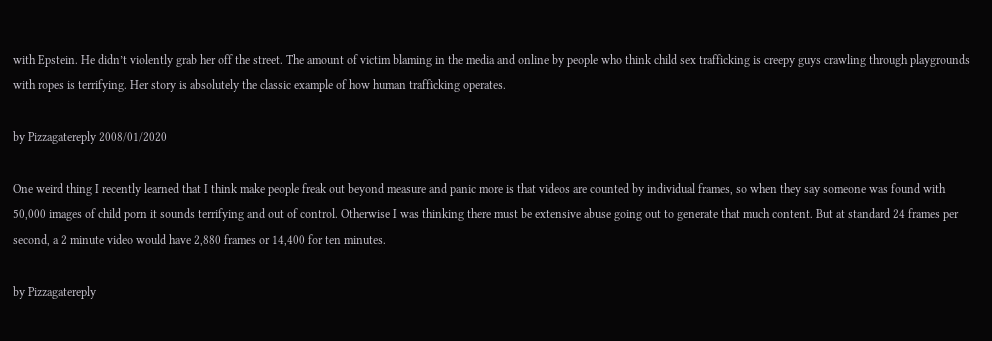with Epstein. He didn’t violently grab her off the street. The amount of victim blaming in the media and online by people who think child sex trafficking is creepy guys crawling through playgrounds with ropes is terrifying. Her story is absolutely the classic example of how human trafficking operates.

by Pizzagatereply 2008/01/2020

One weird thing I recently learned that I think make people freak out beyond measure and panic more is that videos are counted by individual frames, so when they say someone was found with 50,000 images of child porn it sounds terrifying and out of control. Otherwise I was thinking there must be extensive abuse going out to generate that much content. But at standard 24 frames per second, a 2 minute video would have 2,880 frames or 14,400 for ten minutes.

by Pizzagatereply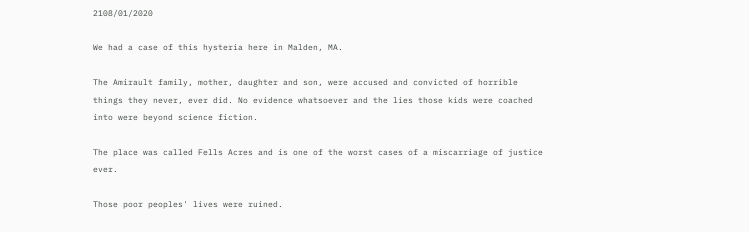2108/01/2020

We had a case of this hysteria here in Malden, MA.

The Amirault family, mother, daughter and son, were accused and convicted of horrible things they never, ever did. No evidence whatsoever and the lies those kids were coached into were beyond science fiction.

The place was called Fells Acres and is one of the worst cases of a miscarriage of justice ever.

Those poor peoples' lives were ruined.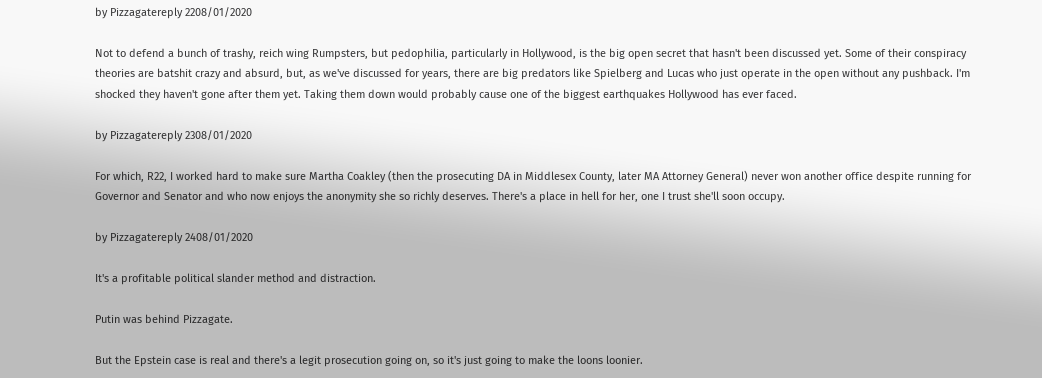by Pizzagatereply 2208/01/2020

Not to defend a bunch of trashy, reich wing Rumpsters, but pedophilia, particularly in Hollywood, is the big open secret that hasn't been discussed yet. Some of their conspiracy theories are batshit crazy and absurd, but, as we've discussed for years, there are big predators like Spielberg and Lucas who just operate in the open without any pushback. I'm shocked they haven't gone after them yet. Taking them down would probably cause one of the biggest earthquakes Hollywood has ever faced.

by Pizzagatereply 2308/01/2020

For which, R22, I worked hard to make sure Martha Coakley (then the prosecuting DA in Middlesex County, later MA Attorney General) never won another office despite running for Governor and Senator and who now enjoys the anonymity she so richly deserves. There's a place in hell for her, one I trust she'll soon occupy.

by Pizzagatereply 2408/01/2020

It's a profitable political slander method and distraction.

Putin was behind Pizzagate.

But the Epstein case is real and there's a legit prosecution going on, so it's just going to make the loons loonier.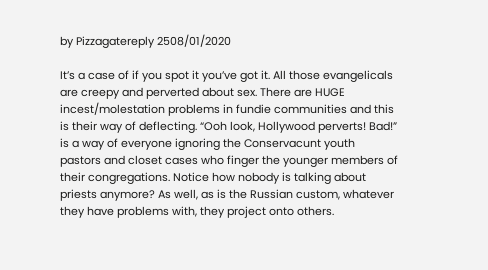by Pizzagatereply 2508/01/2020

It’s a case of if you spot it you’ve got it. All those evangelicals are creepy and perverted about sex. There are HUGE incest/molestation problems in fundie communities and this is their way of deflecting. “Ooh look, Hollywood perverts! Bad!” is a way of everyone ignoring the Conservacunt youth pastors and closet cases who finger the younger members of their congregations. Notice how nobody is talking about priests anymore? As well, as is the Russian custom, whatever they have problems with, they project onto others.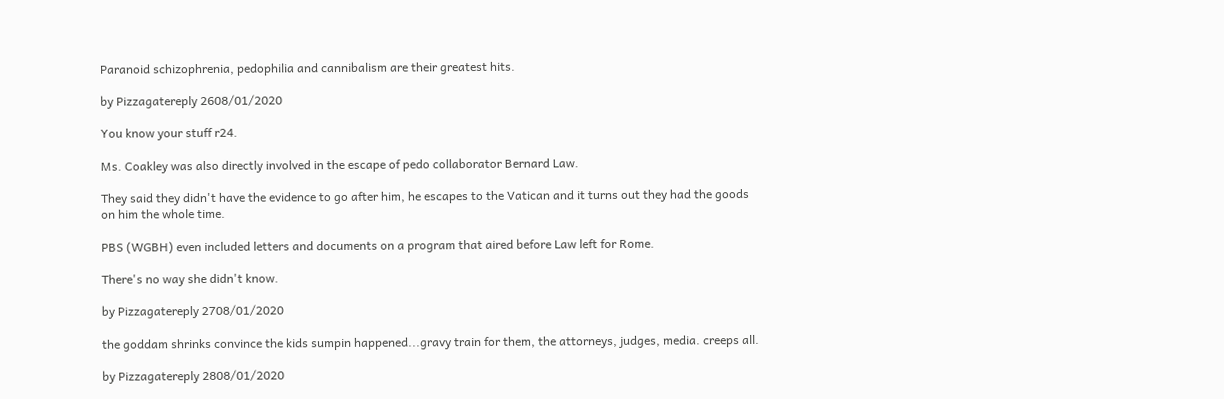Paranoid schizophrenia, pedophilia and cannibalism are their greatest hits.

by Pizzagatereply 2608/01/2020

You know your stuff r24.

Ms. Coakley was also directly involved in the escape of pedo collaborator Bernard Law.

They said they didn't have the evidence to go after him, he escapes to the Vatican and it turns out they had the goods on him the whole time.

PBS (WGBH) even included letters and documents on a program that aired before Law left for Rome.

There's no way she didn't know.

by Pizzagatereply 2708/01/2020

the goddam shrinks convince the kids sumpin happened...gravy train for them, the attorneys, judges, media. creeps all.

by Pizzagatereply 2808/01/2020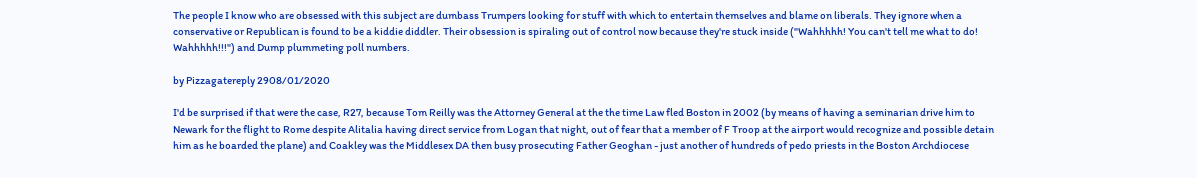The people I know who are obsessed with this subject are dumbass Trumpers looking for stuff with which to entertain themselves and blame on liberals. They ignore when a conservative or Republican is found to be a kiddie diddler. Their obsession is spiraling out of control now because they're stuck inside ("Wahhhhh! You can't tell me what to do! Wahhhhh!!!") and Dump plummeting poll numbers.

by Pizzagatereply 2908/01/2020

I'd be surprised if that were the case, R27, because Tom Reilly was the Attorney General at the the time Law fled Boston in 2002 (by means of having a seminarian drive him to Newark for the flight to Rome despite Alitalia having direct service from Logan that night, out of fear that a member of F Troop at the airport would recognize and possible detain him as he boarded the plane) and Coakley was the Middlesex DA then busy prosecuting Father Geoghan - just another of hundreds of pedo priests in the Boston Archdiocese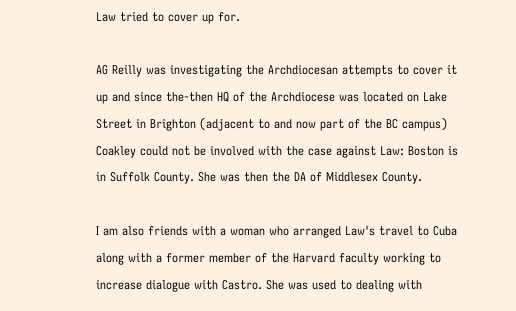Law tried to cover up for.

AG Reilly was investigating the Archdiocesan attempts to cover it up and since the-then HQ of the Archdiocese was located on Lake Street in Brighton (adjacent to and now part of the BC campus) Coakley could not be involved with the case against Law: Boston is in Suffolk County. She was then the DA of Middlesex County.

I am also friends with a woman who arranged Law's travel to Cuba along with a former member of the Harvard faculty working to increase dialogue with Castro. She was used to dealing with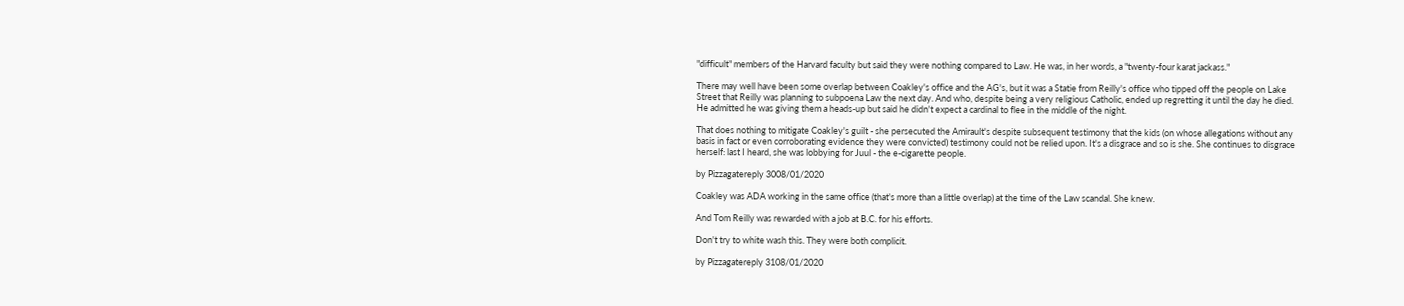"difficult" members of the Harvard faculty but said they were nothing compared to Law. He was, in her words, a "twenty-four karat jackass."

There may well have been some overlap between Coakley's office and the AG's, but it was a Statie from Reilly's office who tipped off the people on Lake Street that Reilly was planning to subpoena Law the next day. And who, despite being a very religious Catholic, ended up regretting it until the day he died. He admitted he was giving them a heads-up but said he didn't expect a cardinal to flee in the middle of the night.

That does nothing to mitigate Coakley's guilt - she persecuted the Amirault's despite subsequent testimony that the kids (on whose allegations without any basis in fact or even corroborating evidence they were convicted) testimony could not be relied upon. It's a disgrace and so is she. She continues to disgrace herself: last I heard, she was lobbying for Juul - the e-cigarette people.

by Pizzagatereply 3008/01/2020

Coakley was ADA working in the same office (that's more than a little overlap) at the time of the Law scandal. She knew.

And Tom Reilly was rewarded with a job at B.C. for his efforts.

Don't try to white wash this. They were both complicit.

by Pizzagatereply 3108/01/2020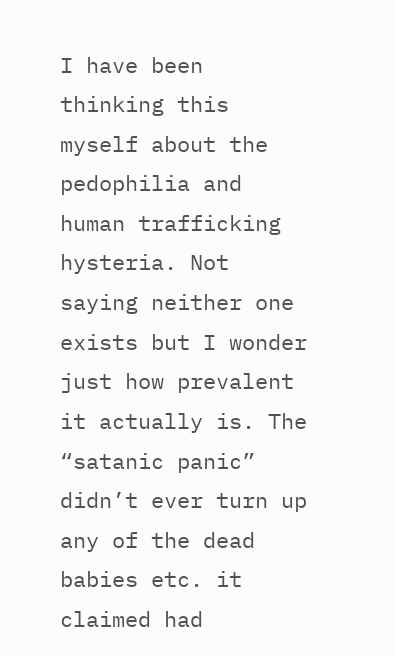I have been thinking this myself about the pedophilia and human trafficking hysteria. Not saying neither one exists but I wonder just how prevalent it actually is. The “satanic panic” didn’t ever turn up any of the dead babies etc. it claimed had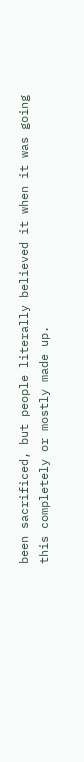been sacrificed, but people literally believed it when it was going this completely or mostly made up.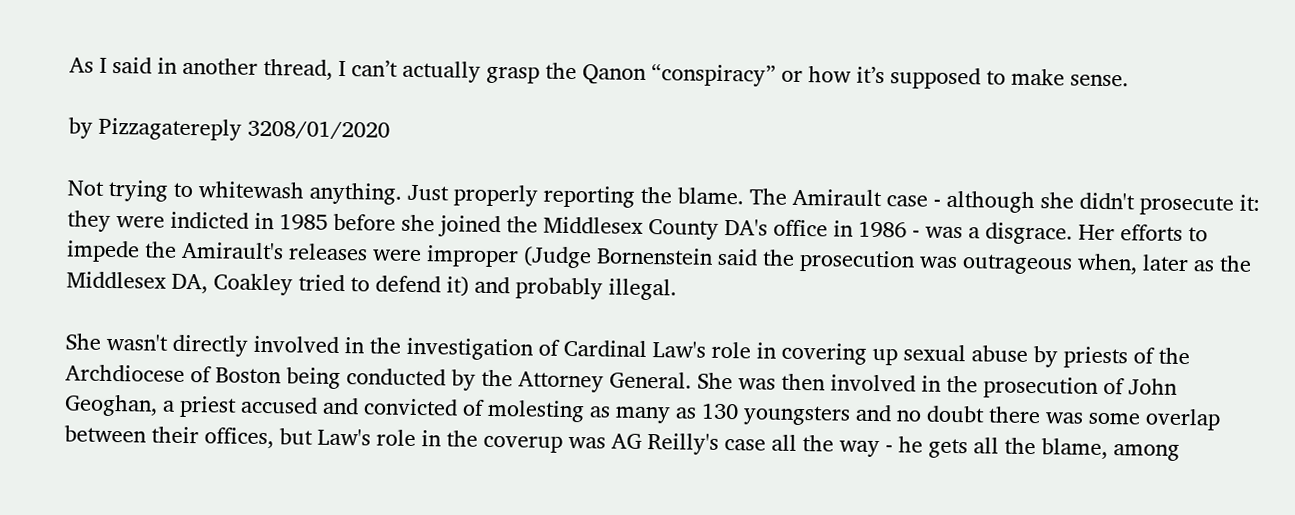As I said in another thread, I can’t actually grasp the Qanon “conspiracy” or how it’s supposed to make sense.

by Pizzagatereply 3208/01/2020

Not trying to whitewash anything. Just properly reporting the blame. The Amirault case - although she didn't prosecute it: they were indicted in 1985 before she joined the Middlesex County DA's office in 1986 - was a disgrace. Her efforts to impede the Amirault's releases were improper (Judge Bornenstein said the prosecution was outrageous when, later as the Middlesex DA, Coakley tried to defend it) and probably illegal.

She wasn't directly involved in the investigation of Cardinal Law's role in covering up sexual abuse by priests of the Archdiocese of Boston being conducted by the Attorney General. She was then involved in the prosecution of John Geoghan, a priest accused and convicted of molesting as many as 130 youngsters and no doubt there was some overlap between their offices, but Law's role in the coverup was AG Reilly's case all the way - he gets all the blame, among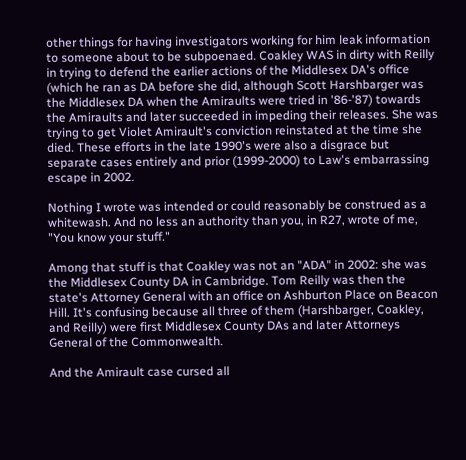other things for having investigators working for him leak information to someone about to be subpoenaed. Coakley WAS in dirty with Reilly in trying to defend the earlier actions of the Middlesex DA's office (which he ran as DA before she did, although Scott Harshbarger was the Middlesex DA when the Amiraults were tried in '86-'87) towards the Amiraults and later succeeded in impeding their releases. She was trying to get Violet Amirault's conviction reinstated at the time she died. These efforts in the late 1990's were also a disgrace but separate cases entirely and prior (1999-2000) to Law's embarrassing escape in 2002.

Nothing I wrote was intended or could reasonably be construed as a whitewash. And no less an authority than you, in R27, wrote of me, "You know your stuff."

Among that stuff is that Coakley was not an "ADA" in 2002: she was the Middlesex County DA in Cambridge. Tom Reilly was then the state's Attorney General with an office on Ashburton Place on Beacon Hill. It's confusing because all three of them (Harshbarger, Coakley, and Reilly) were first Middlesex County DAs and later Attorneys General of the Commonwealth.

And the Amirault case cursed all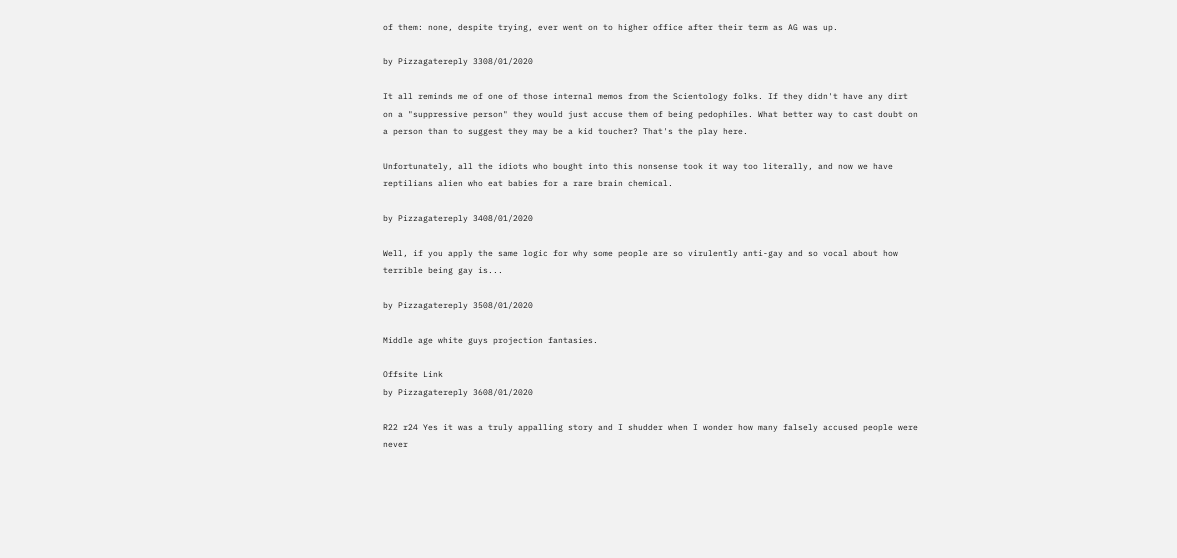of them: none, despite trying, ever went on to higher office after their term as AG was up.

by Pizzagatereply 3308/01/2020

It all reminds me of one of those internal memos from the Scientology folks. If they didn't have any dirt on a "suppressive person" they would just accuse them of being pedophiles. What better way to cast doubt on a person than to suggest they may be a kid toucher? That's the play here.

Unfortunately, all the idiots who bought into this nonsense took it way too literally, and now we have reptilians alien who eat babies for a rare brain chemical.

by Pizzagatereply 3408/01/2020

Well, if you apply the same logic for why some people are so virulently anti-gay and so vocal about how terrible being gay is...

by Pizzagatereply 3508/01/2020

Middle age white guys projection fantasies.

Offsite Link
by Pizzagatereply 3608/01/2020

R22 r24 Yes it was a truly appalling story and I shudder when I wonder how many falsely accused people were never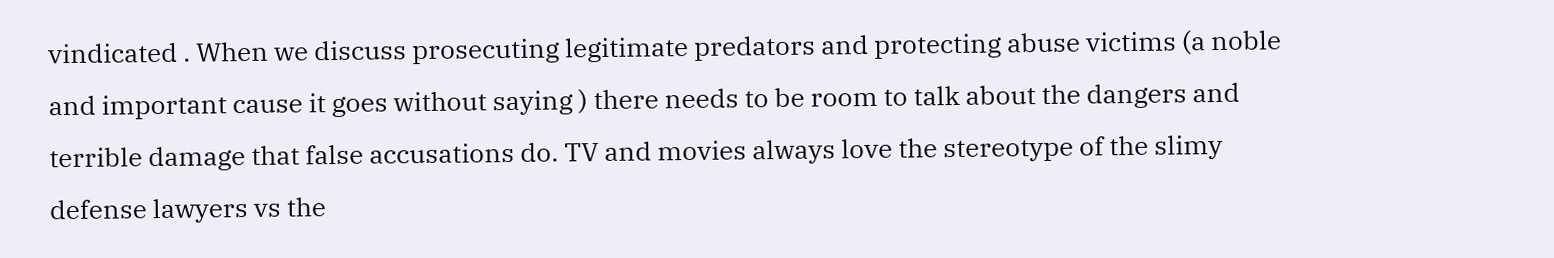vindicated . When we discuss prosecuting legitimate predators and protecting abuse victims (a noble and important cause it goes without saying ) there needs to be room to talk about the dangers and terrible damage that false accusations do. TV and movies always love the stereotype of the slimy defense lawyers vs the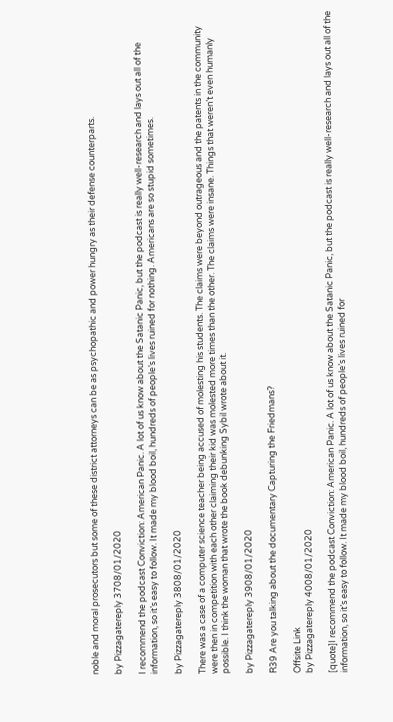noble and moral prosecutors but some of these district attorneys can be as psychopathic and power hungry as their defense counterparts.

by Pizzagatereply 3708/01/2020

I recommend the podcast Conviction: American Panic. A lot of us know about the Satanic Panic, but the podcast is really well-research and lays out all of the information, so it’s easy to follow. It made my blood boil, hundreds of people’s lives ruined for nothing. Americans are so stupid sometimes.

by Pizzagatereply 3808/01/2020

There was a case of a computer science teacher being accused of molesting his students. The claims were beyond outrageous and the patents in the community were then in competition with each other claiming their kid was molested more times than the other. The claims were insane. Things that weren’t even humanly possible. I think the woman that wrote the book debunking Sybil wrote about it.

by Pizzagatereply 3908/01/2020

R39 Are you talking about the documentary Capturing the Friedmans?

Offsite Link
by Pizzagatereply 4008/01/2020

[quote]I recommend the podcast Conviction: American Panic. A lot of us know about the Satanic Panic, but the podcast is really well-research and lays out all of the information, so it’s easy to follow. It made my blood boil, hundreds of people’s lives ruined for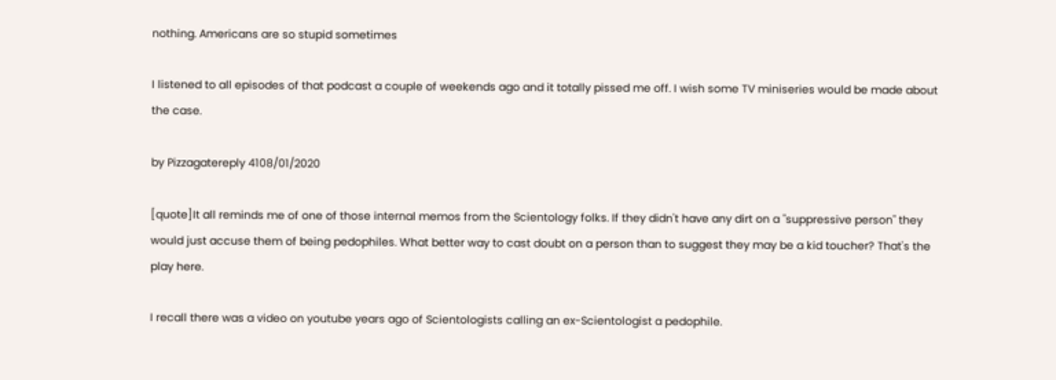nothing. Americans are so stupid sometimes

I listened to all episodes of that podcast a couple of weekends ago and it totally pissed me off. I wish some TV miniseries would be made about the case.

by Pizzagatereply 4108/01/2020

[quote]It all reminds me of one of those internal memos from the Scientology folks. If they didn't have any dirt on a "suppressive person" they would just accuse them of being pedophiles. What better way to cast doubt on a person than to suggest they may be a kid toucher? That's the play here.

I recall there was a video on youtube years ago of Scientologists calling an ex-Scientologist a pedophile.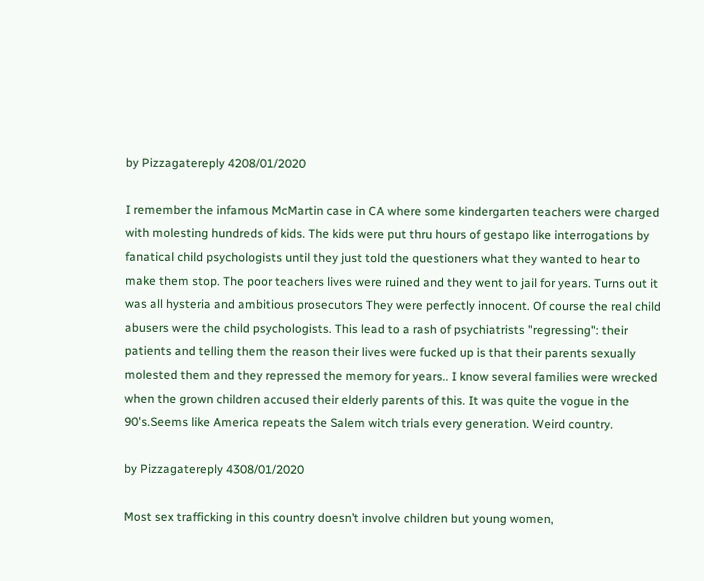by Pizzagatereply 4208/01/2020

I remember the infamous McMartin case in CA where some kindergarten teachers were charged with molesting hundreds of kids. The kids were put thru hours of gestapo like interrogations by fanatical child psychologists until they just told the questioners what they wanted to hear to make them stop. The poor teachers lives were ruined and they went to jail for years. Turns out it was all hysteria and ambitious prosecutors They were perfectly innocent. Of course the real child abusers were the child psychologists. This lead to a rash of psychiatrists "regressing": their patients and telling them the reason their lives were fucked up is that their parents sexually molested them and they repressed the memory for years.. I know several families were wrecked when the grown children accused their elderly parents of this. It was quite the vogue in the 90's.Seems like America repeats the Salem witch trials every generation. Weird country.

by Pizzagatereply 4308/01/2020

Most sex trafficking in this country doesn’t involve children but young women,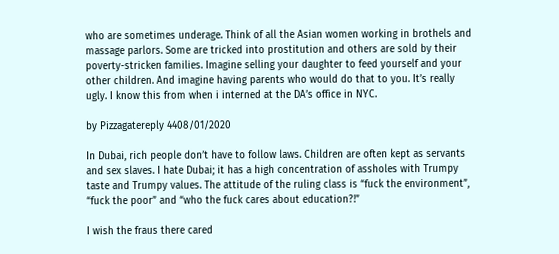who are sometimes underage. Think of all the Asian women working in brothels and massage parlors. Some are tricked into prostitution and others are sold by their poverty-stricken families. Imagine selling your daughter to feed yourself and your other children. And imagine having parents who would do that to you. It’s really ugly. I know this from when i interned at the DA’s office in NYC.

by Pizzagatereply 4408/01/2020

In Dubai, rich people don’t have to follow laws. Children are often kept as servants and sex slaves. I hate Dubai; it has a high concentration of assholes with Trumpy taste and Trumpy values. The attitude of the ruling class is “fuck the environment”, “fuck the poor” and “who the fuck cares about education?!”

I wish the fraus there cared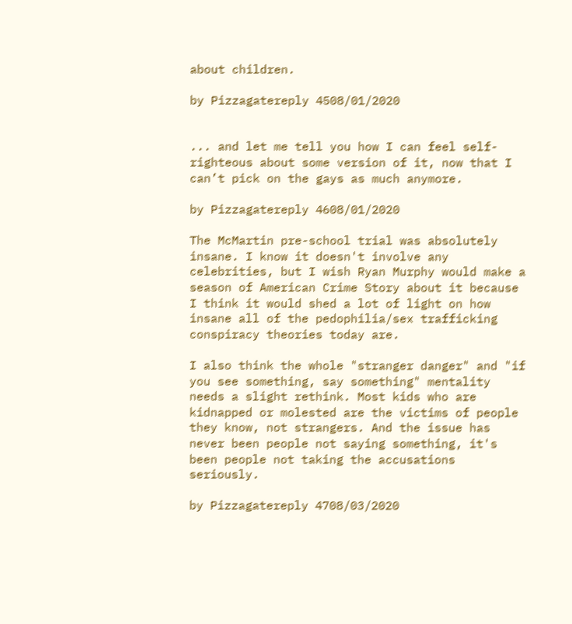about children.

by Pizzagatereply 4508/01/2020


... and let me tell you how I can feel self-righteous about some version of it, now that I can’t pick on the gays as much anymore.

by Pizzagatereply 4608/01/2020

The McMartin pre-school trial was absolutely insane. I know it doesn't involve any celebrities, but I wish Ryan Murphy would make a season of American Crime Story about it because I think it would shed a lot of light on how insane all of the pedophilia/sex trafficking conspiracy theories today are.

I also think the whole "stranger danger" and "if you see something, say something" mentality needs a slight rethink. Most kids who are kidnapped or molested are the victims of people they know, not strangers. And the issue has never been people not saying something, it's been people not taking the accusations seriously.

by Pizzagatereply 4708/03/2020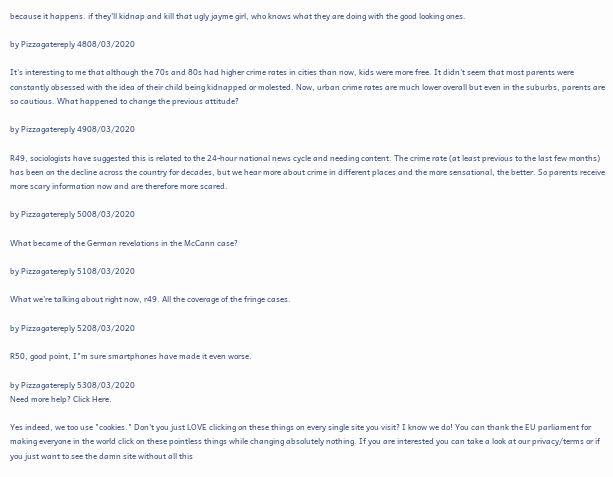because it happens. if they'll kidnap and kill that ugly jayme girl, who knows what they are doing with the good looking ones.

by Pizzagatereply 4808/03/2020

It's interesting to me that although the 70s and 80s had higher crime rates in cities than now, kids were more free. It didn't seem that most parents were constantly obsessed with the idea of their child being kidnapped or molested. Now, urban crime rates are much lower overall but even in the suburbs, parents are so cautious. What happened to change the previous attitude?

by Pizzagatereply 4908/03/2020

R49, sociologists have suggested this is related to the 24-hour national news cycle and needing content. The crime rate (at least previous to the last few months) has been on the decline across the country for decades, but we hear more about crime in different places and the more sensational, the better. So parents receive more scary information now and are therefore more scared.

by Pizzagatereply 5008/03/2020

What became of the German revelations in the McCann case?

by Pizzagatereply 5108/03/2020

What we’re talking about right now, r49. All the coverage of the fringe cases.

by Pizzagatereply 5208/03/2020

R50, good point, I"m sure smartphones have made it even worse.

by Pizzagatereply 5308/03/2020
Need more help? Click Here.

Yes indeed, we too use "cookies." Don't you just LOVE clicking on these things on every single site you visit? I know we do! You can thank the EU parliament for making everyone in the world click on these pointless things while changing absolutely nothing. If you are interested you can take a look at our privacy/terms or if you just want to see the damn site without all this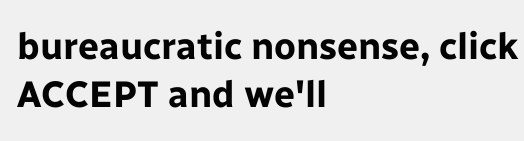bureaucratic nonsense, click ACCEPT and we'll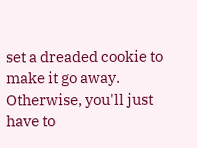set a dreaded cookie to make it go away. Otherwise, you'll just have to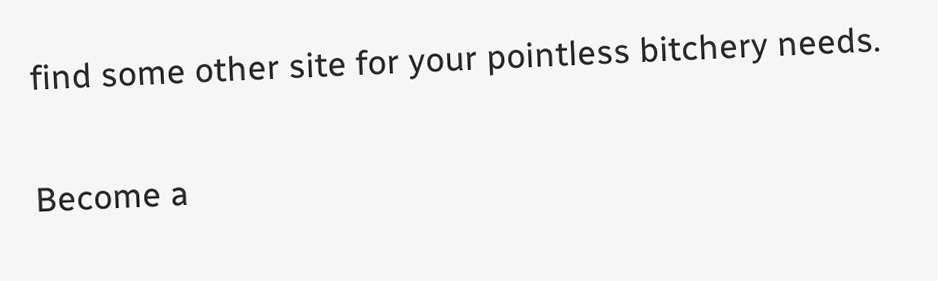find some other site for your pointless bitchery needs.


Become a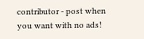contributor - post when you want with no ads!